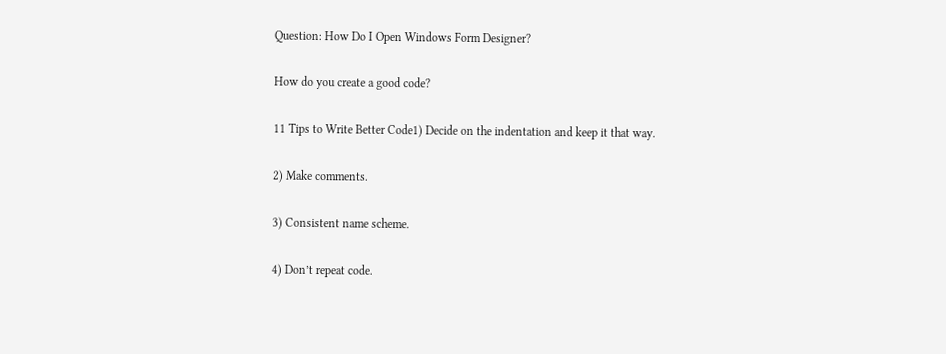Question: How Do I Open Windows Form Designer?

How do you create a good code?

11 Tips to Write Better Code1) Decide on the indentation and keep it that way.

2) Make comments.

3) Consistent name scheme.

4) Don’t repeat code.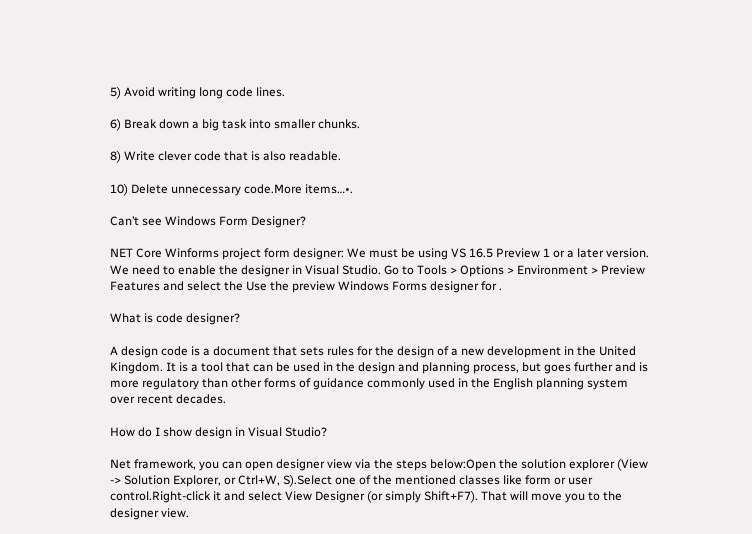5) Avoid writing long code lines.

6) Break down a big task into smaller chunks.

8) Write clever code that is also readable.

10) Delete unnecessary code.More items…•.

Can’t see Windows Form Designer?

NET Core Winforms project form designer: We must be using VS 16.5 Preview 1 or a later version. We need to enable the designer in Visual Studio. Go to Tools > Options > Environment > Preview Features and select the Use the preview Windows Forms designer for .

What is code designer?

A design code is a document that sets rules for the design of a new development in the United Kingdom. It is a tool that can be used in the design and planning process, but goes further and is more regulatory than other forms of guidance commonly used in the English planning system over recent decades.

How do I show design in Visual Studio?

Net framework, you can open designer view via the steps below:Open the solution explorer (View -> Solution Explorer, or Ctrl+W, S).Select one of the mentioned classes like form or user control.Right-click it and select View Designer (or simply Shift+F7). That will move you to the designer view.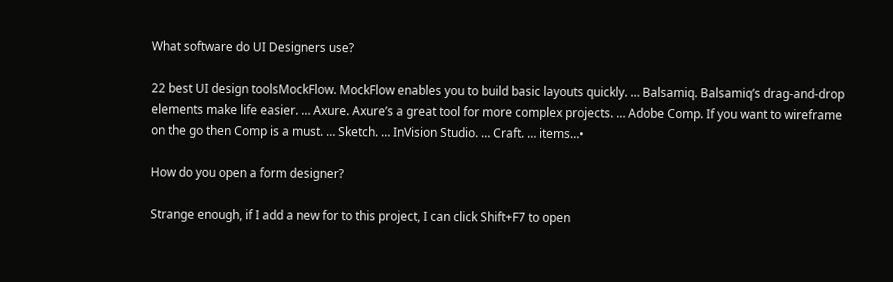What software do UI Designers use?

22 best UI design toolsMockFlow. MockFlow enables you to build basic layouts quickly. … Balsamiq. Balsamiq’s drag-and-drop elements make life easier. … Axure. Axure’s a great tool for more complex projects. … Adobe Comp. If you want to wireframe on the go then Comp is a must. … Sketch. … InVision Studio. … Craft. … items…•

How do you open a form designer?

Strange enough, if I add a new for to this project, I can click Shift+F7 to open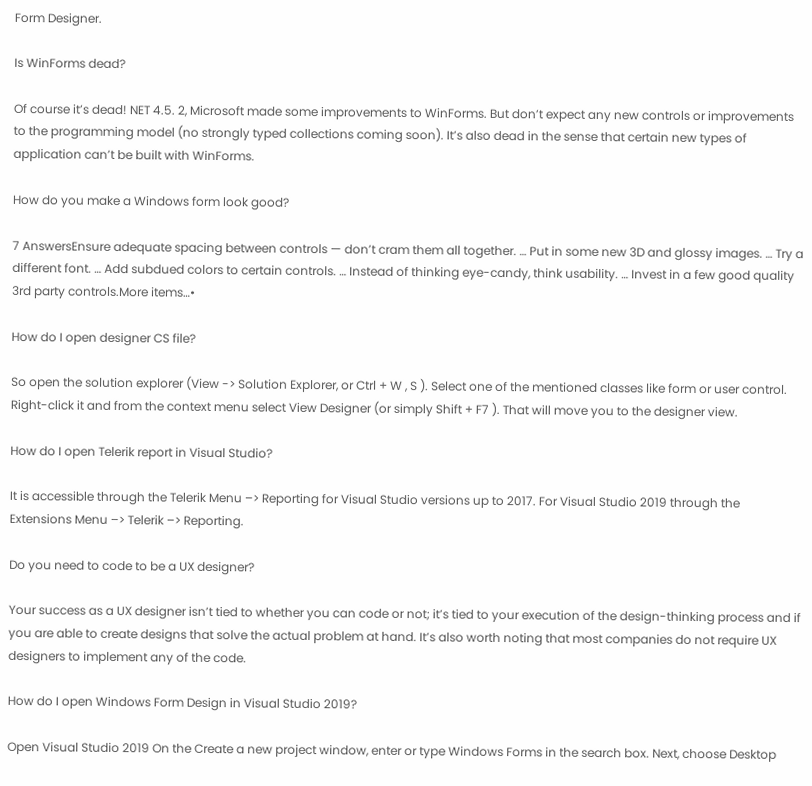Form Designer.

Is WinForms dead?

Of course it’s dead! NET 4.5. 2, Microsoft made some improvements to WinForms. But don’t expect any new controls or improvements to the programming model (no strongly typed collections coming soon). It’s also dead in the sense that certain new types of application can’t be built with WinForms.

How do you make a Windows form look good?

7 AnswersEnsure adequate spacing between controls — don’t cram them all together. … Put in some new 3D and glossy images. … Try a different font. … Add subdued colors to certain controls. … Instead of thinking eye-candy, think usability. … Invest in a few good quality 3rd party controls.More items…•

How do I open designer CS file?

So open the solution explorer (View -> Solution Explorer, or Ctrl + W , S ). Select one of the mentioned classes like form or user control. Right-click it and from the context menu select View Designer (or simply Shift + F7 ). That will move you to the designer view.

How do I open Telerik report in Visual Studio?

It is accessible through the Telerik Menu –> Reporting for Visual Studio versions up to 2017. For Visual Studio 2019 through the Extensions Menu –> Telerik –> Reporting.

Do you need to code to be a UX designer?

Your success as a UX designer isn’t tied to whether you can code or not; it’s tied to your execution of the design-thinking process and if you are able to create designs that solve the actual problem at hand. It’s also worth noting that most companies do not require UX designers to implement any of the code.

How do I open Windows Form Design in Visual Studio 2019?

Open Visual Studio 2019 On the Create a new project window, enter or type Windows Forms in the search box. Next, choose Desktop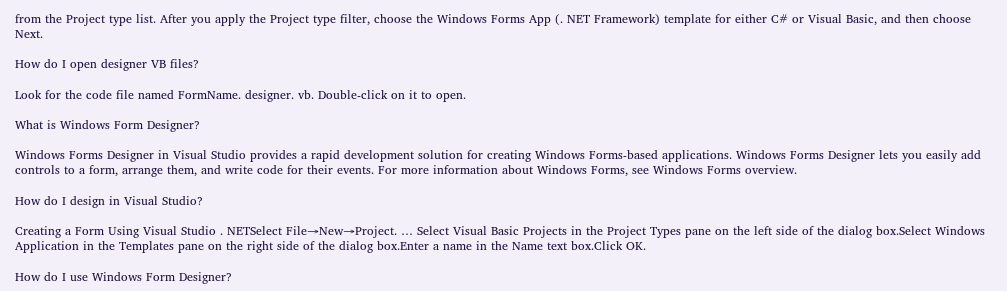from the Project type list. After you apply the Project type filter, choose the Windows Forms App (. NET Framework) template for either C# or Visual Basic, and then choose Next.

How do I open designer VB files?

Look for the code file named FormName. designer. vb. Double-click on it to open.

What is Windows Form Designer?

Windows Forms Designer in Visual Studio provides a rapid development solution for creating Windows Forms-based applications. Windows Forms Designer lets you easily add controls to a form, arrange them, and write code for their events. For more information about Windows Forms, see Windows Forms overview.

How do I design in Visual Studio?

Creating a Form Using Visual Studio . NETSelect File→New→Project. … Select Visual Basic Projects in the Project Types pane on the left side of the dialog box.Select Windows Application in the Templates pane on the right side of the dialog box.Enter a name in the Name text box.Click OK.

How do I use Windows Form Designer?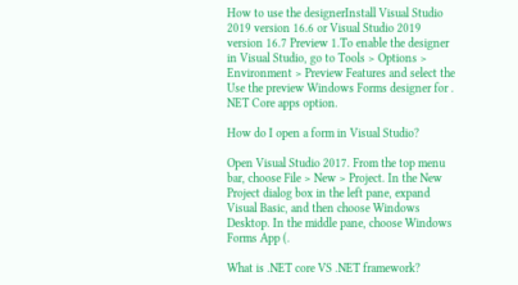How to use the designerInstall Visual Studio 2019 version 16.6 or Visual Studio 2019 version 16.7 Preview 1.To enable the designer in Visual Studio, go to Tools > Options > Environment > Preview Features and select the Use the preview Windows Forms designer for . NET Core apps option.

How do I open a form in Visual Studio?

Open Visual Studio 2017. From the top menu bar, choose File > New > Project. In the New Project dialog box in the left pane, expand Visual Basic, and then choose Windows Desktop. In the middle pane, choose Windows Forms App (.

What is .NET core VS .NET framework?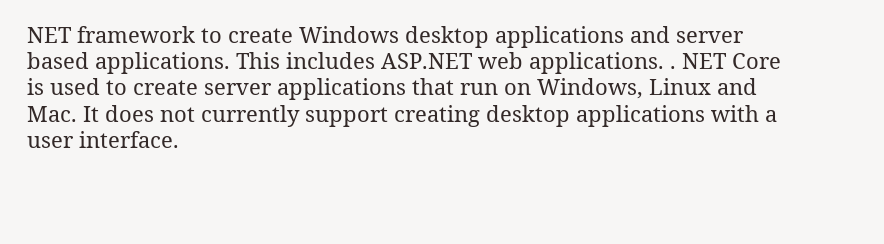NET framework to create Windows desktop applications and server based applications. This includes ASP.NET web applications. . NET Core is used to create server applications that run on Windows, Linux and Mac. It does not currently support creating desktop applications with a user interface.